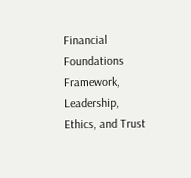Financial Foundations Framework, Leadership, Ethics, and Trust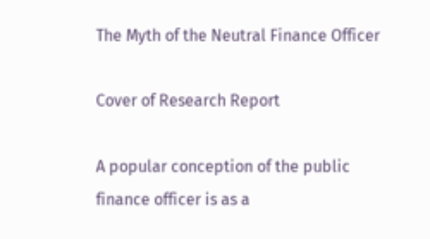The Myth of the Neutral Finance Officer

Cover of Research Report

A popular conception of the public finance officer is as a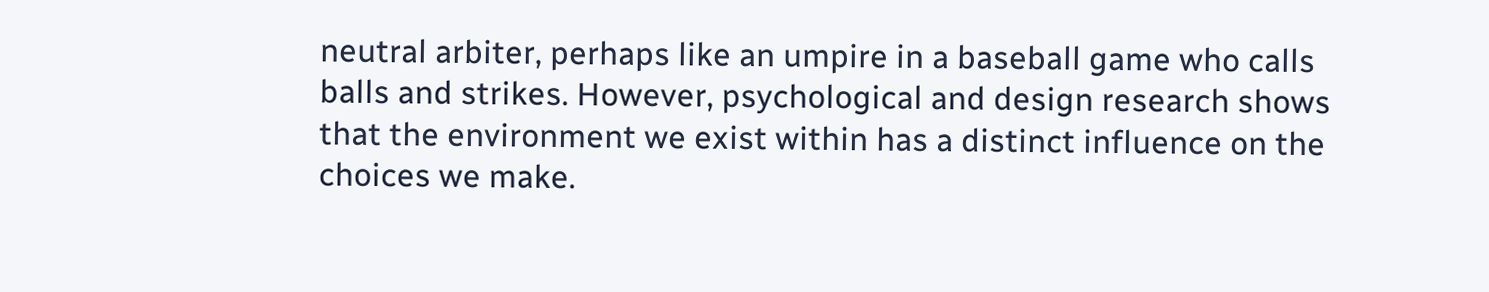neutral arbiter, perhaps like an umpire in a baseball game who calls balls and strikes. However, psychological and design research shows that the environment we exist within has a distinct influence on the choices we make.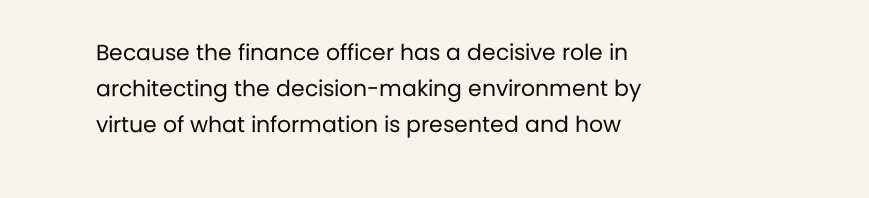Because the finance officer has a decisive role in architecting the decision-making environment by virtue of what information is presented and how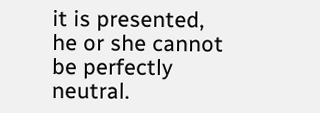it is presented, he or she cannot be perfectly neutral.